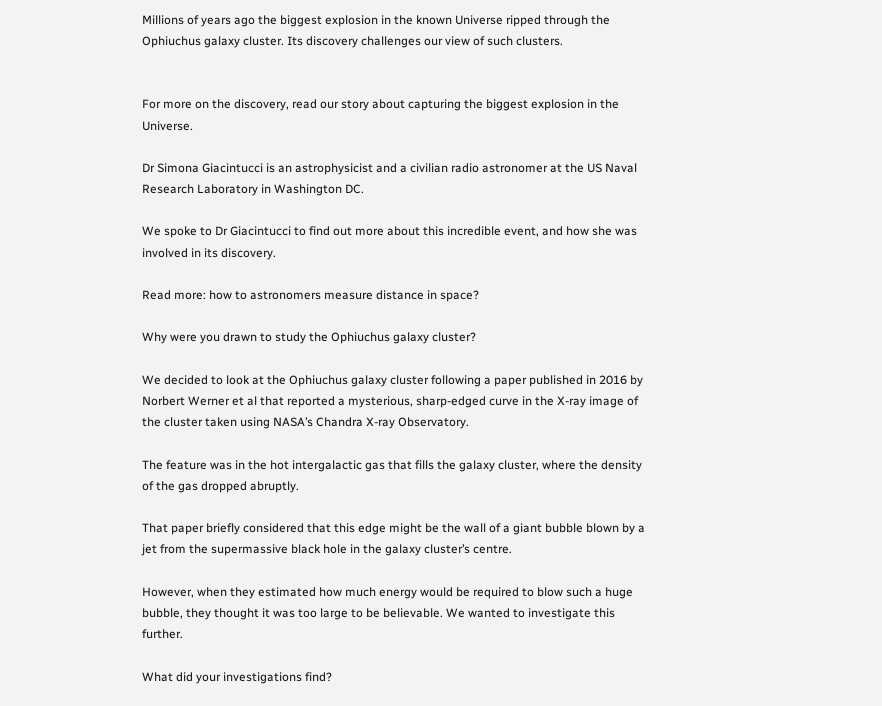Millions of years ago the biggest explosion in the known Universe ripped through the Ophiuchus galaxy cluster. Its discovery challenges our view of such clusters.


For more on the discovery, read our story about capturing the biggest explosion in the Universe.

Dr Simona Giacintucci is an astrophysicist and a civilian radio astronomer at the US Naval Research Laboratory in Washington DC.

We spoke to Dr Giacintucci to find out more about this incredible event, and how she was involved in its discovery.

Read more: how to astronomers measure distance in space?

Why were you drawn to study the Ophiuchus galaxy cluster?

We decided to look at the Ophiuchus galaxy cluster following a paper published in 2016 by Norbert Werner et al that reported a mysterious, sharp-edged curve in the X-ray image of the cluster taken using NASA’s Chandra X-ray Observatory.

The feature was in the hot intergalactic gas that fills the galaxy cluster, where the density of the gas dropped abruptly.

That paper briefly considered that this edge might be the wall of a giant bubble blown by a jet from the supermassive black hole in the galaxy cluster’s centre.

However, when they estimated how much energy would be required to blow such a huge bubble, they thought it was too large to be believable. We wanted to investigate this further.

What did your investigations find?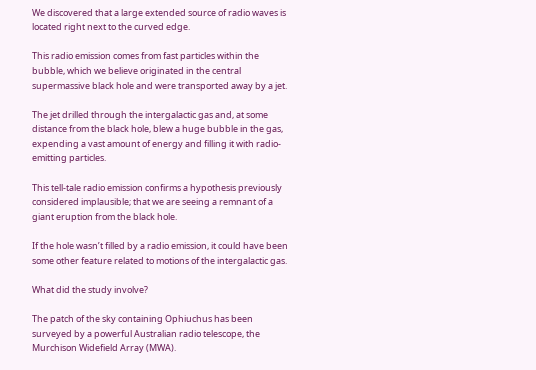We discovered that a large extended source of radio waves is located right next to the curved edge.

This radio emission comes from fast particles within the bubble, which we believe originated in the central supermassive black hole and were transported away by a jet.

The jet drilled through the intergalactic gas and, at some distance from the black hole, blew a huge bubble in the gas, expending a vast amount of energy and filling it with radio-emitting particles.

This tell-tale radio emission confirms a hypothesis previously considered implausible; that we are seeing a remnant of a giant eruption from the black hole.

If the hole wasn’t filled by a radio emission, it could have been some other feature related to motions of the intergalactic gas.

What did the study involve?

The patch of the sky containing Ophiuchus has been surveyed by a powerful Australian radio telescope, the Murchison Widefield Array (MWA).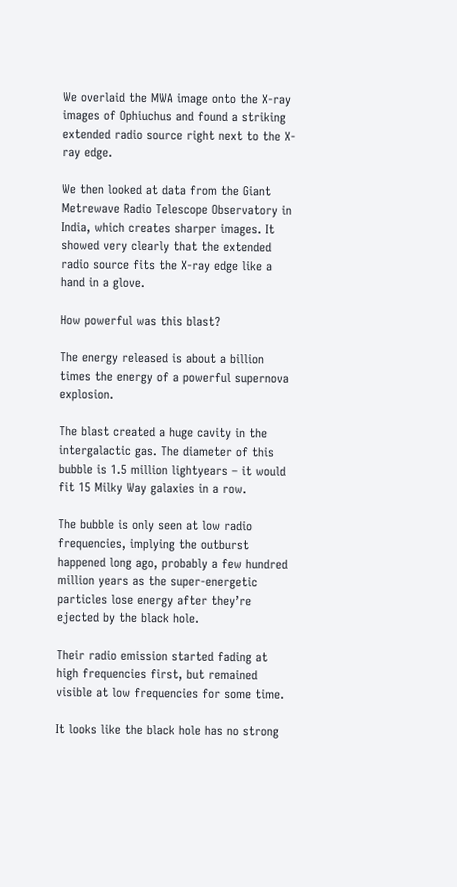We overlaid the MWA image onto the X-ray images of Ophiuchus and found a striking extended radio source right next to the X-ray edge.

We then looked at data from the Giant Metrewave Radio Telescope Observatory in India, which creates sharper images. It showed very clearly that the extended radio source fits the X-ray edge like a hand in a glove.

How powerful was this blast?

The energy released is about a billion times the energy of a powerful supernova explosion.

The blast created a huge cavity in the intergalactic gas. The diameter of this bubble is 1.5 million lightyears – it would fit 15 Milky Way galaxies in a row.

The bubble is only seen at low radio frequencies, implying the outburst happened long ago, probably a few hundred million years as the super-energetic particles lose energy after they’re ejected by the black hole.

Their radio emission started fading at high frequencies first, but remained visible at low frequencies for some time.

It looks like the black hole has no strong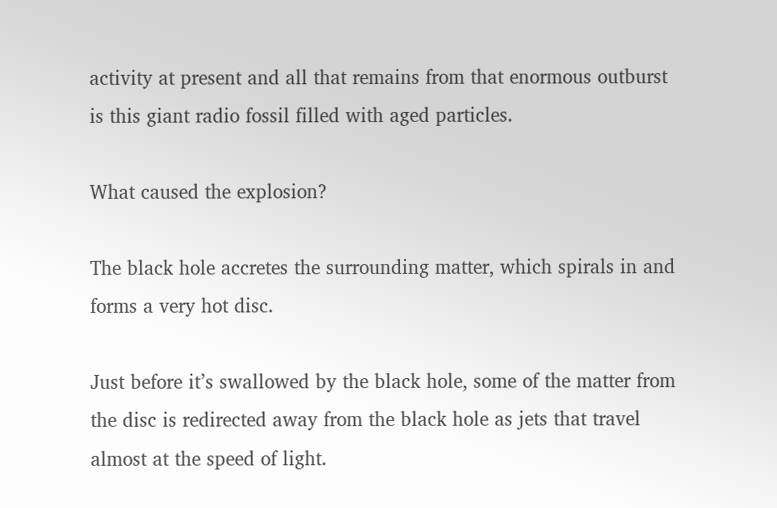activity at present and all that remains from that enormous outburst is this giant radio fossil filled with aged particles.

What caused the explosion?

The black hole accretes the surrounding matter, which spirals in and forms a very hot disc.

Just before it’s swallowed by the black hole, some of the matter from the disc is redirected away from the black hole as jets that travel almost at the speed of light.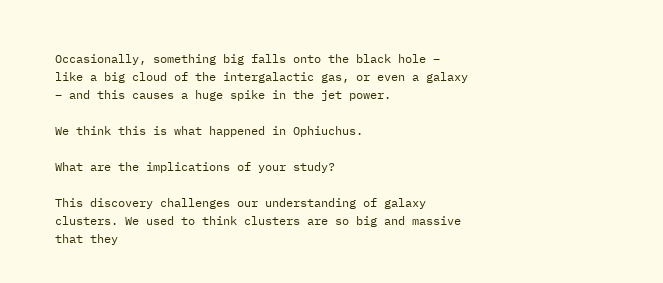Occasionally, something big falls onto the black hole – like a big cloud of the intergalactic gas, or even a galaxy – and this causes a huge spike in the jet power.

We think this is what happened in Ophiuchus.

What are the implications of your study?

This discovery challenges our understanding of galaxy clusters. We used to think clusters are so big and massive that they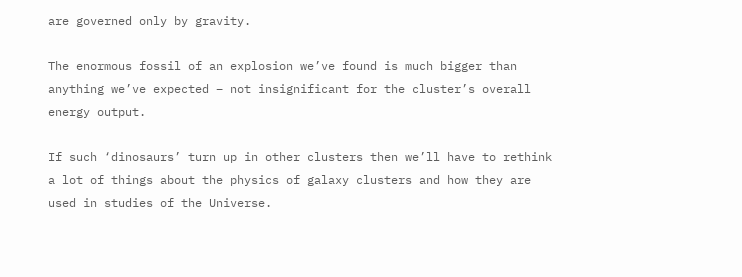are governed only by gravity.

The enormous fossil of an explosion we’ve found is much bigger than anything we’ve expected – not insignificant for the cluster’s overall energy output.

If such ‘dinosaurs’ turn up in other clusters then we’ll have to rethink a lot of things about the physics of galaxy clusters and how they are used in studies of the Universe.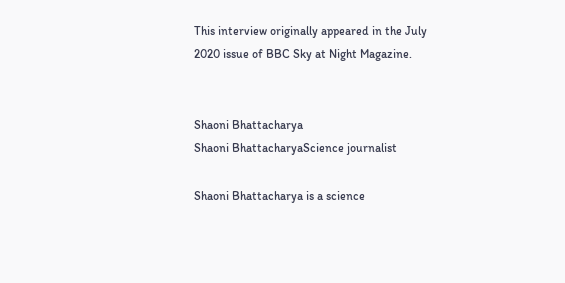This interview originally appeared in the July 2020 issue of BBC Sky at Night Magazine.


Shaoni Bhattacharya
Shaoni BhattacharyaScience journalist

Shaoni Bhattacharya is a science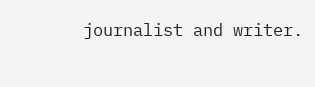journalist and writer.